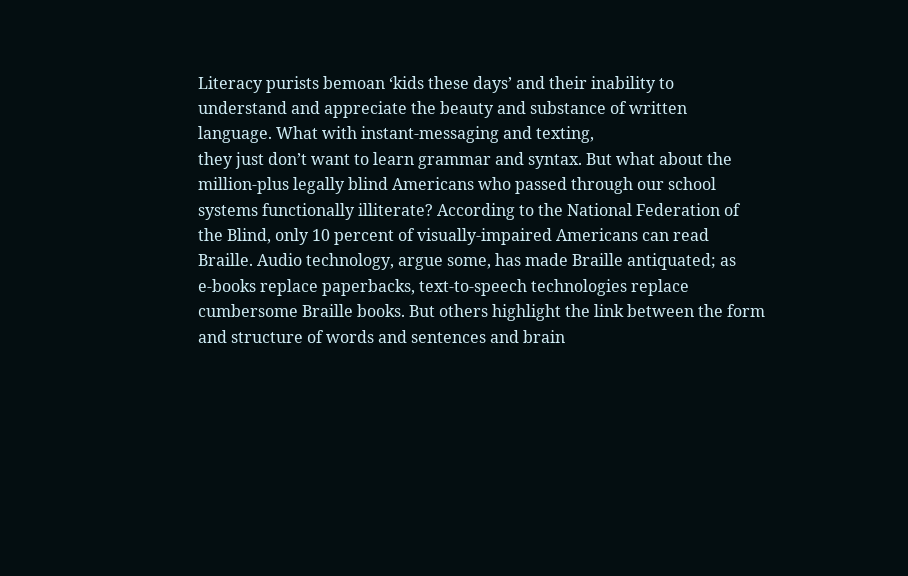Literacy purists bemoan ‘kids these days’ and their inability to
understand and appreciate the beauty and substance of written
language. What with instant-messaging and texting,
they just don’t want to learn grammar and syntax. But what about the
million-plus legally blind Americans who passed through our school
systems functionally illiterate? According to the National Federation of
the Blind, only 10 percent of visually-impaired Americans can read
Braille. Audio technology, argue some, has made Braille antiquated; as
e-books replace paperbacks, text-to-speech technologies replace
cumbersome Braille books. But others highlight the link between the form
and structure of words and sentences and brain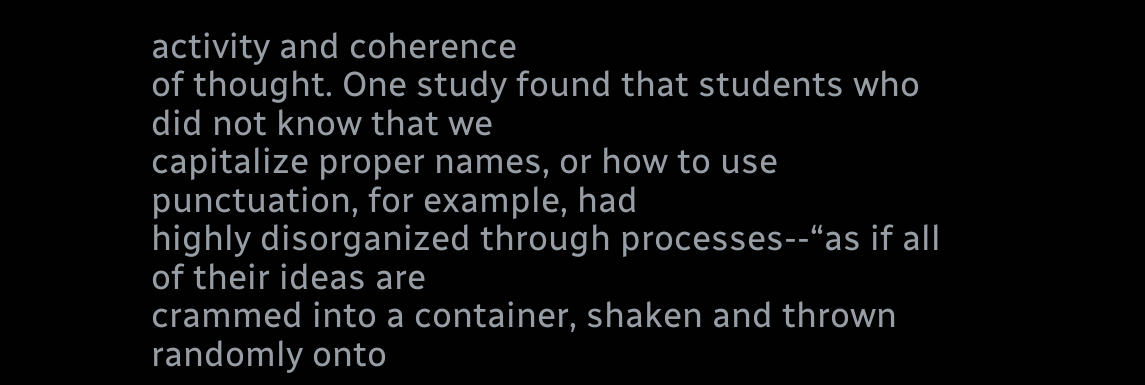activity and coherence
of thought. One study found that students who did not know that we
capitalize proper names, or how to use punctuation, for example, had
highly disorganized through processes--“as if all of their ideas are
crammed into a container, shaken and thrown randomly onto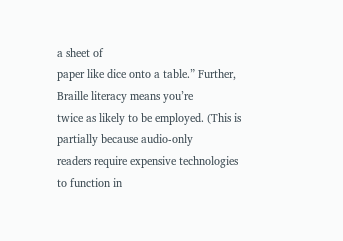a sheet of
paper like dice onto a table.” Further, Braille literacy means you’re
twice as likely to be employed. (This is partially because audio-only
readers require expensive technologies to function in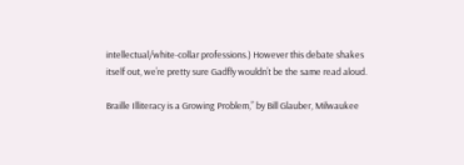intellectual/white-collar professions.) However this debate shakes
itself out, we’re pretty sure Gadfly wouldn’t be the same read aloud.

Braille Illiteracy is a Growing Problem,” by Bill Glauber, Milwaukee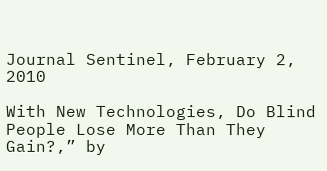Journal Sentinel, February 2, 2010

With New Technologies, Do Blind People Lose More Than They Gain?,” by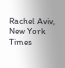Rachel Aviv, New York Times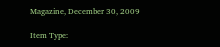Magazine, December 30, 2009

Item Type: